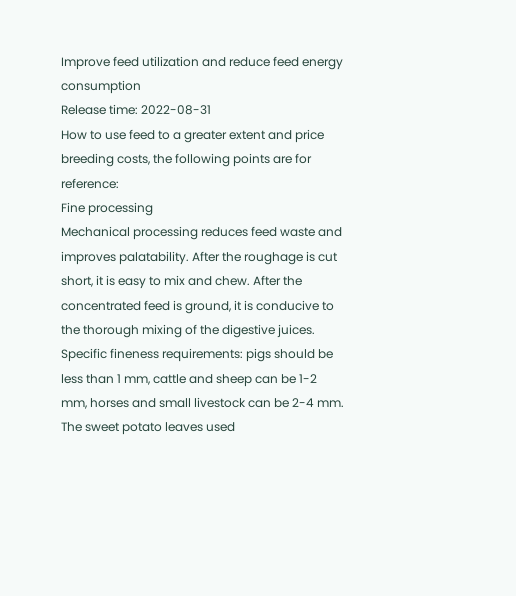Improve feed utilization and reduce feed energy consumption
Release time: 2022-08-31
How to use feed to a greater extent and price breeding costs, the following points are for reference:
Fine processing
Mechanical processing reduces feed waste and improves palatability. After the roughage is cut short, it is easy to mix and chew. After the concentrated feed is ground, it is conducive to the thorough mixing of the digestive juices. Specific fineness requirements: pigs should be less than 1 mm, cattle and sheep can be 1-2 mm, horses and small livestock can be 2-4 mm. The sweet potato leaves used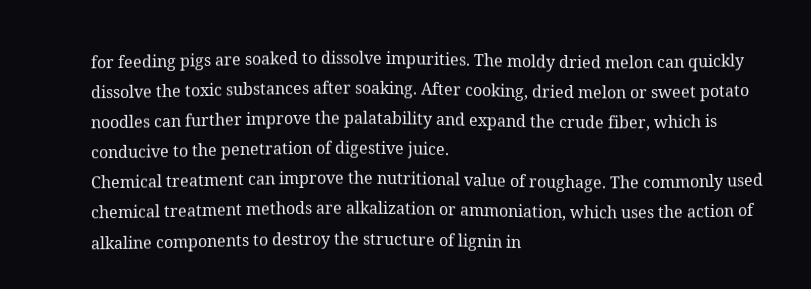for feeding pigs are soaked to dissolve impurities. The moldy dried melon can quickly dissolve the toxic substances after soaking. After cooking, dried melon or sweet potato noodles can further improve the palatability and expand the crude fiber, which is conducive to the penetration of digestive juice.
Chemical treatment can improve the nutritional value of roughage. The commonly used chemical treatment methods are alkalization or ammoniation, which uses the action of alkaline components to destroy the structure of lignin in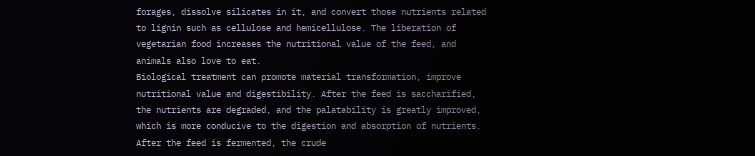forages, dissolve silicates in it, and convert those nutrients related to lignin such as cellulose and hemicellulose. The liberation of vegetarian food increases the nutritional value of the feed, and animals also love to eat.
Biological treatment can promote material transformation, improve nutritional value and digestibility. After the feed is saccharified, the nutrients are degraded, and the palatability is greatly improved, which is more conducive to the digestion and absorption of nutrients. After the feed is fermented, the crude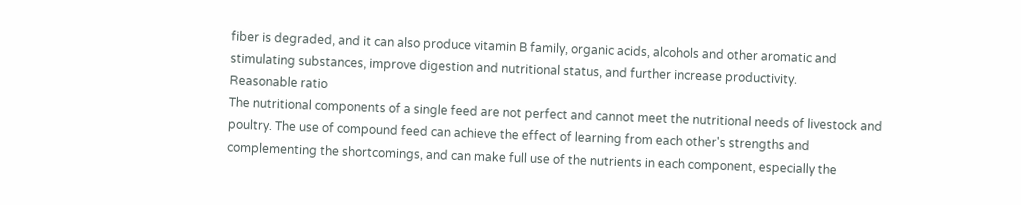fiber is degraded, and it can also produce vitamin B family, organic acids, alcohols and other aromatic and stimulating substances, improve digestion and nutritional status, and further increase productivity.
Reasonable ratio
The nutritional components of a single feed are not perfect and cannot meet the nutritional needs of livestock and poultry. The use of compound feed can achieve the effect of learning from each other's strengths and complementing the shortcomings, and can make full use of the nutrients in each component, especially the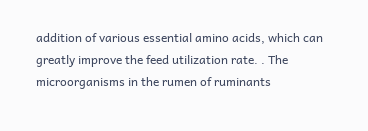addition of various essential amino acids, which can greatly improve the feed utilization rate. . The microorganisms in the rumen of ruminants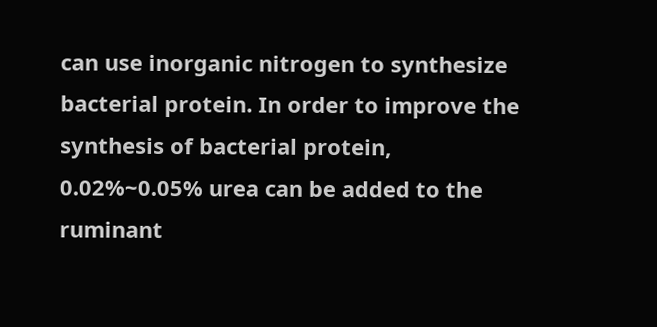can use inorganic nitrogen to synthesize bacterial protein. In order to improve the synthesis of bacterial protein, 0.02%~0.05% urea can be added to the ruminant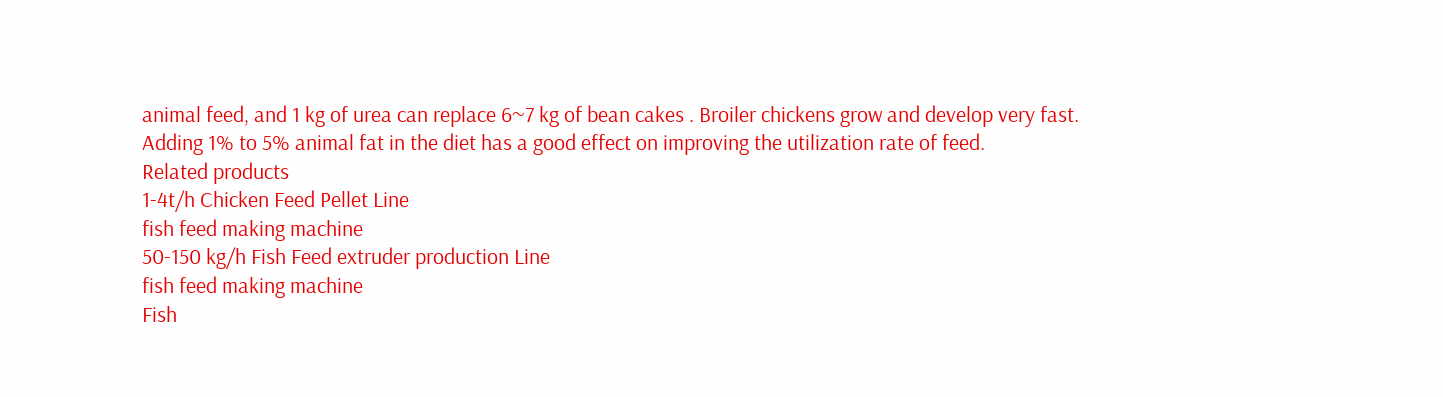animal feed, and 1 kg of urea can replace 6~7 kg of bean cakes . Broiler chickens grow and develop very fast. Adding 1% to 5% animal fat in the diet has a good effect on improving the utilization rate of feed.
Related products
1-4t/h Chicken Feed Pellet Line
fish feed making machine
50-150 kg/h Fish Feed extruder production Line
fish feed making machine
Fish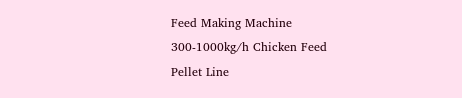Feed Making Machine
300-1000kg/h Chicken Feed Pellet Line